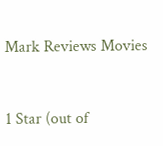Mark Reviews Movies


1 Star (out of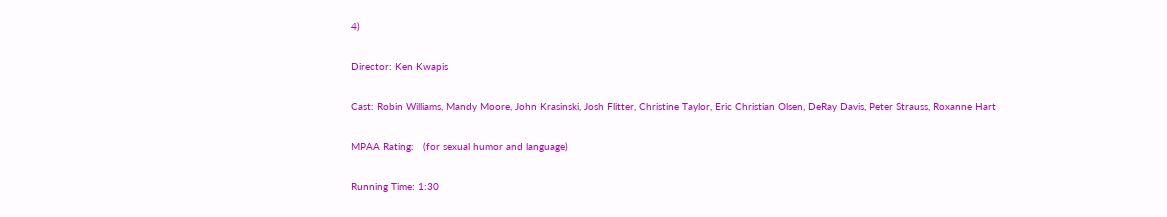4)

Director: Ken Kwapis

Cast: Robin Williams, Mandy Moore, John Krasinski, Josh Flitter, Christine Taylor, Eric Christian Olsen, DeRay Davis, Peter Strauss, Roxanne Hart

MPAA Rating:   (for sexual humor and language)

Running Time: 1:30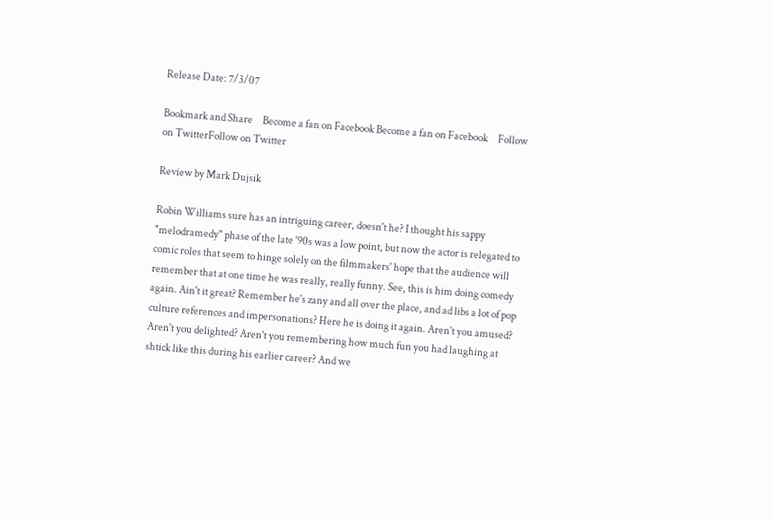Release Date: 7/3/07

Bookmark and Share     Become a fan on Facebook Become a fan on Facebook     Follow on TwitterFollow on Twitter

Review by Mark Dujsik

Robin Williams sure has an intriguing career, doesn't he? I thought his sappy "melodramedy" phase of the late '90s was a low point, but now the actor is relegated to comic roles that seem to hinge solely on the filmmakers' hope that the audience will remember that at one time he was really, really funny. See, this is him doing comedy again. Ain't it great? Remember he's zany and all over the place, and ad libs a lot of pop culture references and impersonations? Here he is doing it again. Aren't you amused? Aren't you delighted? Aren't you remembering how much fun you had laughing at shtick like this during his earlier career? And we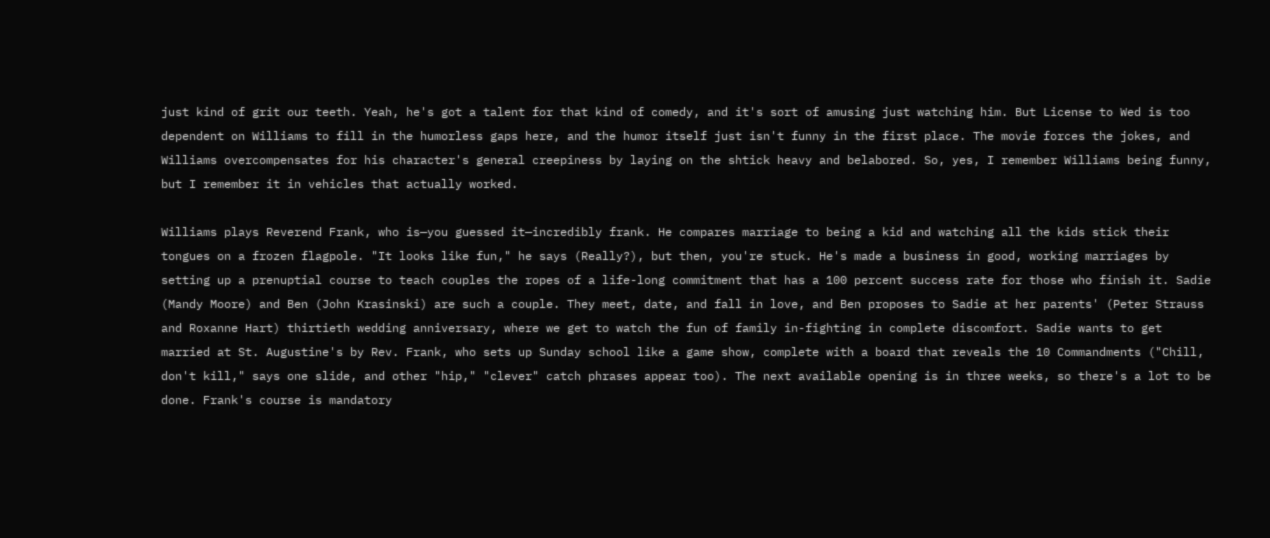just kind of grit our teeth. Yeah, he's got a talent for that kind of comedy, and it's sort of amusing just watching him. But License to Wed is too dependent on Williams to fill in the humorless gaps here, and the humor itself just isn't funny in the first place. The movie forces the jokes, and Williams overcompensates for his character's general creepiness by laying on the shtick heavy and belabored. So, yes, I remember Williams being funny, but I remember it in vehicles that actually worked.

Williams plays Reverend Frank, who is—you guessed it—incredibly frank. He compares marriage to being a kid and watching all the kids stick their tongues on a frozen flagpole. "It looks like fun," he says (Really?), but then, you're stuck. He's made a business in good, working marriages by setting up a prenuptial course to teach couples the ropes of a life-long commitment that has a 100 percent success rate for those who finish it. Sadie (Mandy Moore) and Ben (John Krasinski) are such a couple. They meet, date, and fall in love, and Ben proposes to Sadie at her parents' (Peter Strauss and Roxanne Hart) thirtieth wedding anniversary, where we get to watch the fun of family in-fighting in complete discomfort. Sadie wants to get married at St. Augustine's by Rev. Frank, who sets up Sunday school like a game show, complete with a board that reveals the 10 Commandments ("Chill, don't kill," says one slide, and other "hip," "clever" catch phrases appear too). The next available opening is in three weeks, so there's a lot to be done. Frank's course is mandatory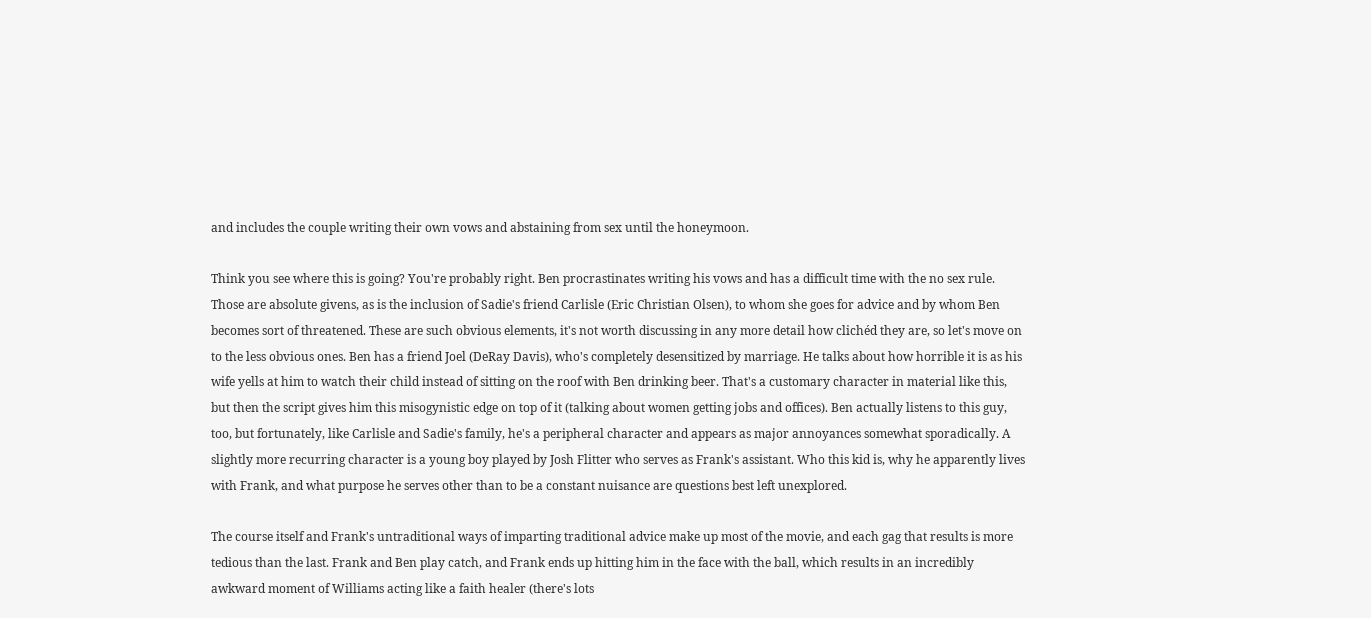and includes the couple writing their own vows and abstaining from sex until the honeymoon.

Think you see where this is going? You're probably right. Ben procrastinates writing his vows and has a difficult time with the no sex rule. Those are absolute givens, as is the inclusion of Sadie's friend Carlisle (Eric Christian Olsen), to whom she goes for advice and by whom Ben becomes sort of threatened. These are such obvious elements, it's not worth discussing in any more detail how clichéd they are, so let's move on to the less obvious ones. Ben has a friend Joel (DeRay Davis), who's completely desensitized by marriage. He talks about how horrible it is as his wife yells at him to watch their child instead of sitting on the roof with Ben drinking beer. That's a customary character in material like this, but then the script gives him this misogynistic edge on top of it (talking about women getting jobs and offices). Ben actually listens to this guy, too, but fortunately, like Carlisle and Sadie's family, he's a peripheral character and appears as major annoyances somewhat sporadically. A slightly more recurring character is a young boy played by Josh Flitter who serves as Frank's assistant. Who this kid is, why he apparently lives with Frank, and what purpose he serves other than to be a constant nuisance are questions best left unexplored.

The course itself and Frank's untraditional ways of imparting traditional advice make up most of the movie, and each gag that results is more tedious than the last. Frank and Ben play catch, and Frank ends up hitting him in the face with the ball, which results in an incredibly awkward moment of Williams acting like a faith healer (there's lots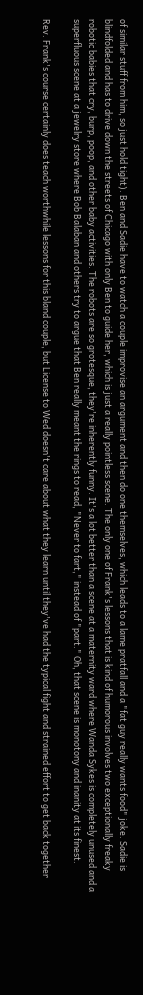of similar stuff from him, so just hold tight). Ben and Sadie have to watch a couple improvise an argument and then do one themselves, which leads to a lame pratfall and a "fat guy really wants food" joke. Sadie is blindfolded and has to drive down the streets of Chicago with only Ben to guide her, which is just a really pointless scene. The only one of Frank's lessons that is kind of humorous involves two exceptionally freaky robotic babies that cry, burp, poop, and other baby activities. The robots are so grotesque, they're inherently funny. It's a lot better than a scene at a maternity ward where Wanda Sykes is completely unused and a superfluous scene at a jewelry store where Bob Balaban and others try to argue that Ben really meant the rings to read, "Never to fart," instead of "part." Oh, that scene is monotony and inanity at its finest.

Rev. Frank's course certainly does teach worthwhile lessons for this bland couple, but License to Wed doesn't care about what they learn until they've had the typical fight and strained effort to get back together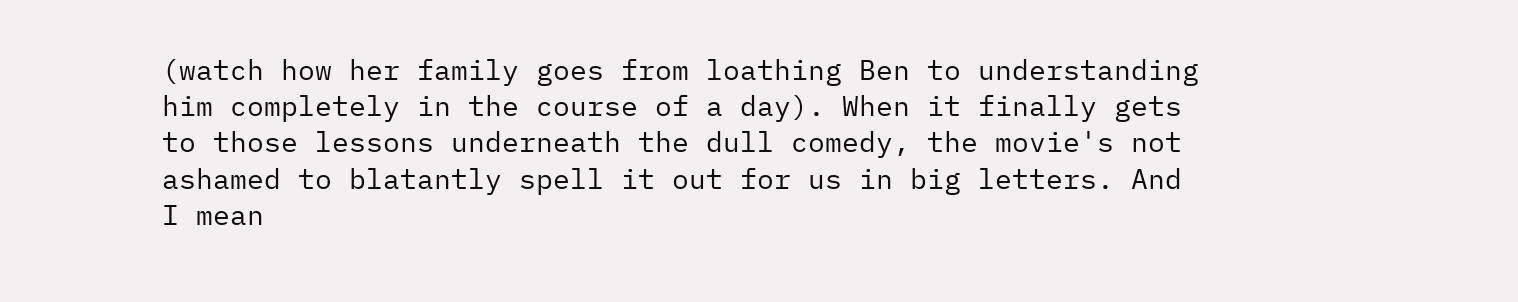(watch how her family goes from loathing Ben to understanding him completely in the course of a day). When it finally gets to those lessons underneath the dull comedy, the movie's not ashamed to blatantly spell it out for us in big letters. And I mean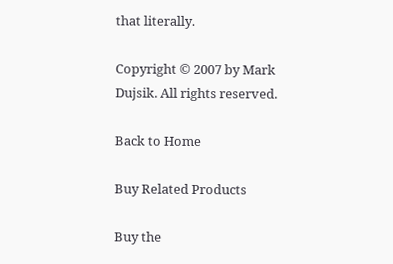that literally.

Copyright © 2007 by Mark Dujsik. All rights reserved.

Back to Home

Buy Related Products

Buy the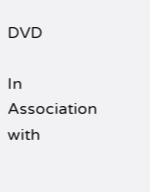DVD

In Association with